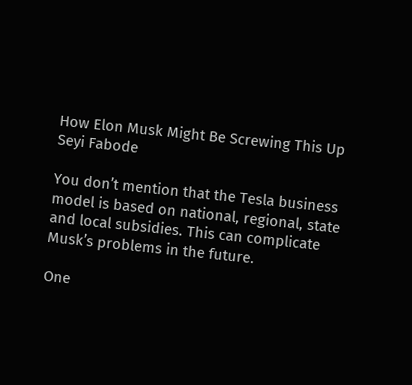How Elon Musk Might Be Screwing This Up
Seyi Fabode

You don’t mention that the Tesla business model is based on national, regional, state and local subsidies. This can complicate Musk’s problems in the future.

One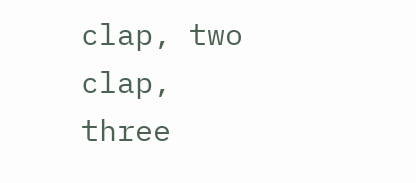clap, two clap, three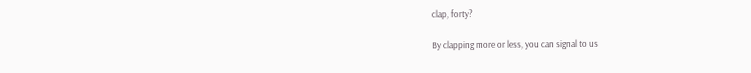clap, forty?

By clapping more or less, you can signal to us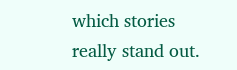which stories really stand out.